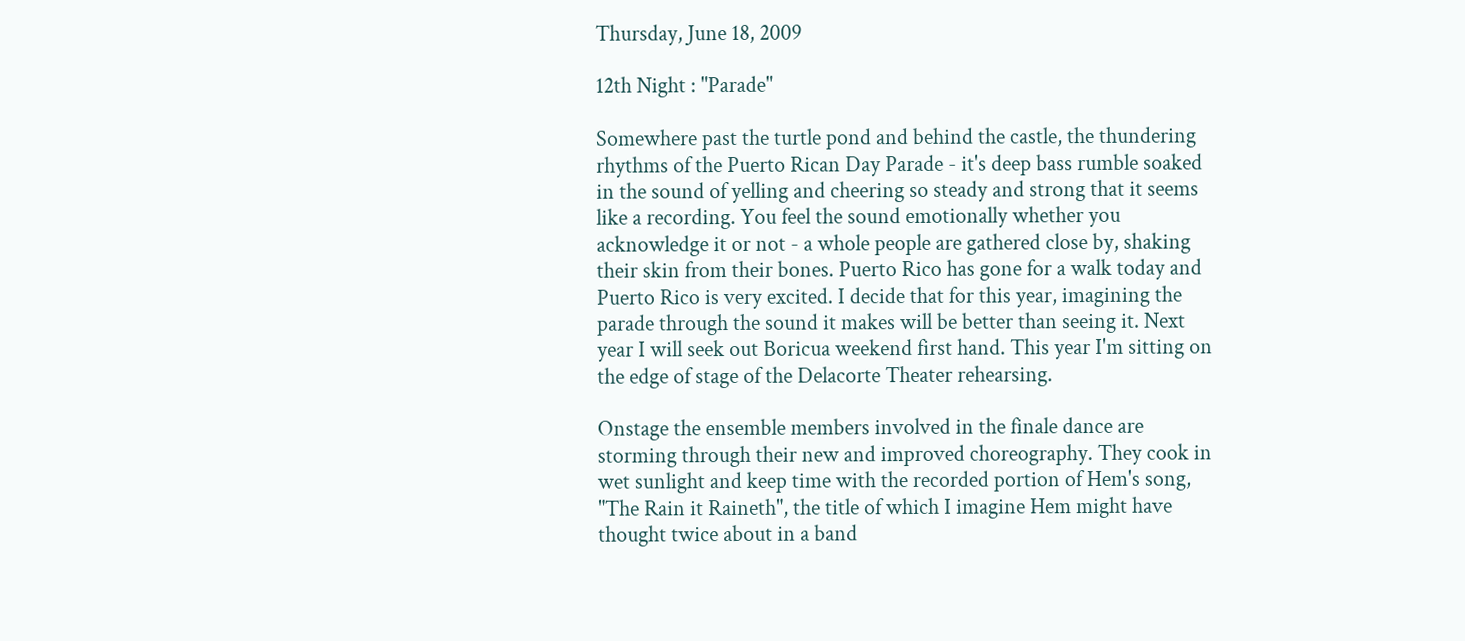Thursday, June 18, 2009

12th Night : "Parade"

Somewhere past the turtle pond and behind the castle, the thundering rhythms of the Puerto Rican Day Parade - it's deep bass rumble soaked in the sound of yelling and cheering so steady and strong that it seems like a recording. You feel the sound emotionally whether you acknowledge it or not - a whole people are gathered close by, shaking their skin from their bones. Puerto Rico has gone for a walk today and Puerto Rico is very excited. I decide that for this year, imagining the parade through the sound it makes will be better than seeing it. Next year I will seek out Boricua weekend first hand. This year I'm sitting on the edge of stage of the Delacorte Theater rehearsing.

Onstage the ensemble members involved in the finale dance are storming through their new and improved choreography. They cook in wet sunlight and keep time with the recorded portion of Hem's song, "The Rain it Raineth", the title of which I imagine Hem might have thought twice about in a band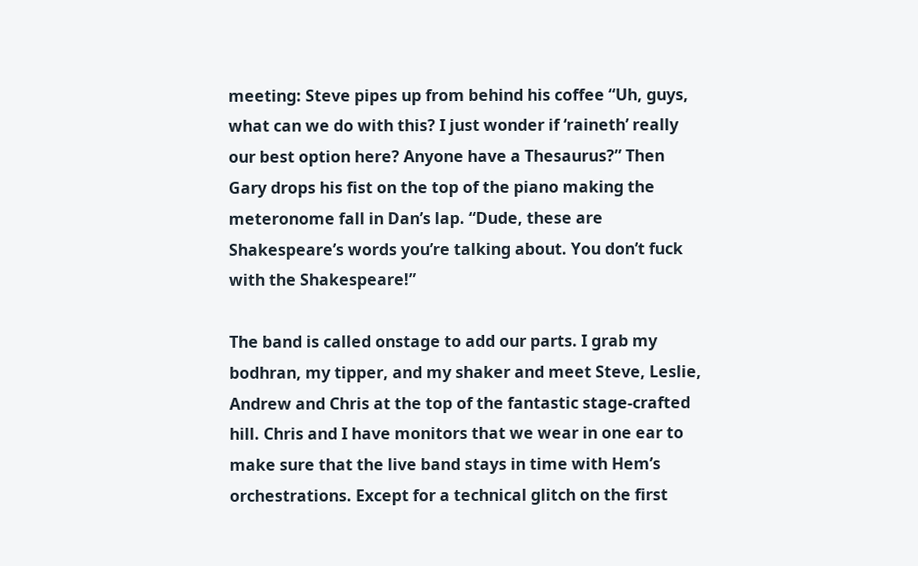meeting: Steve pipes up from behind his coffee “Uh, guys, what can we do with this? I just wonder if ‘raineth’ really our best option here? Anyone have a Thesaurus?” Then Gary drops his fist on the top of the piano making the meteronome fall in Dan’s lap. “Dude, these are Shakespeare’s words you’re talking about. You don’t fuck with the Shakespeare!”

The band is called onstage to add our parts. I grab my bodhran, my tipper, and my shaker and meet Steve, Leslie, Andrew and Chris at the top of the fantastic stage-crafted hill. Chris and I have monitors that we wear in one ear to make sure that the live band stays in time with Hem’s orchestrations. Except for a technical glitch on the first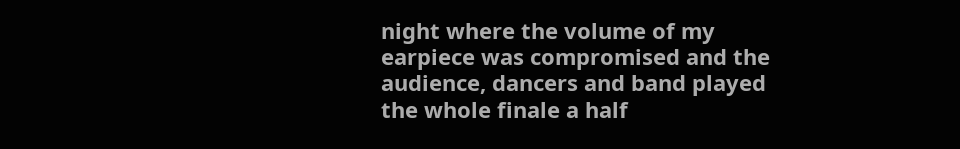night where the volume of my earpiece was compromised and the audience, dancers and band played the whole finale a half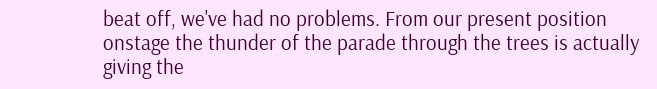beat off, we've had no problems. From our present position onstage the thunder of the parade through the trees is actually giving the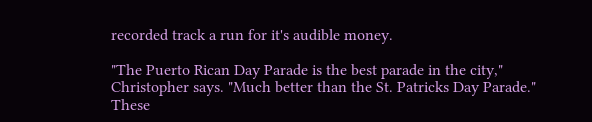recorded track a run for it's audible money.

"The Puerto Rican Day Parade is the best parade in the city," Christopher says. "Much better than the St. Patricks Day Parade." These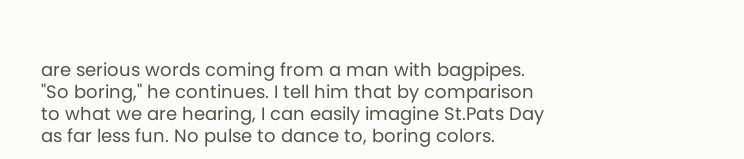are serious words coming from a man with bagpipes. "So boring," he continues. I tell him that by comparison to what we are hearing, I can easily imagine St.Pats Day as far less fun. No pulse to dance to, boring colors.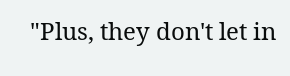"Plus, they don't let in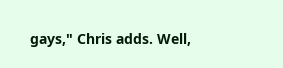gays," Chris adds. Well,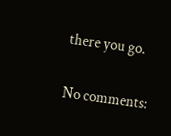there you go.

No comments: